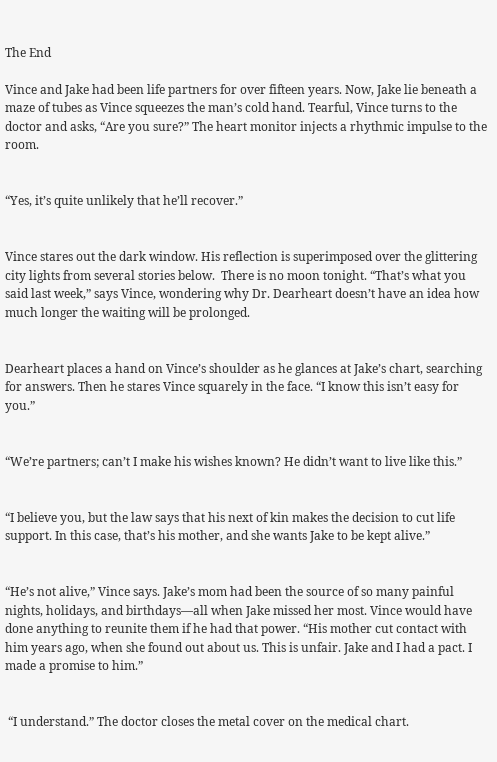The End

Vince and Jake had been life partners for over fifteen years. Now, Jake lie beneath a maze of tubes as Vince squeezes the man’s cold hand. Tearful, Vince turns to the doctor and asks, “Are you sure?” The heart monitor injects a rhythmic impulse to the room.


“Yes, it’s quite unlikely that he’ll recover.”


Vince stares out the dark window. His reflection is superimposed over the glittering city lights from several stories below.  There is no moon tonight. “That’s what you said last week,” says Vince, wondering why Dr. Dearheart doesn’t have an idea how much longer the waiting will be prolonged.


Dearheart places a hand on Vince’s shoulder as he glances at Jake’s chart, searching for answers. Then he stares Vince squarely in the face. “I know this isn’t easy for you.”


“We’re partners; can’t I make his wishes known? He didn’t want to live like this.”


“I believe you, but the law says that his next of kin makes the decision to cut life support. In this case, that’s his mother, and she wants Jake to be kept alive.”


“He’s not alive,” Vince says. Jake’s mom had been the source of so many painful nights, holidays, and birthdays—all when Jake missed her most. Vince would have done anything to reunite them if he had that power. “His mother cut contact with him years ago, when she found out about us. This is unfair. Jake and I had a pact. I made a promise to him.”


 “I understand.” The doctor closes the metal cover on the medical chart.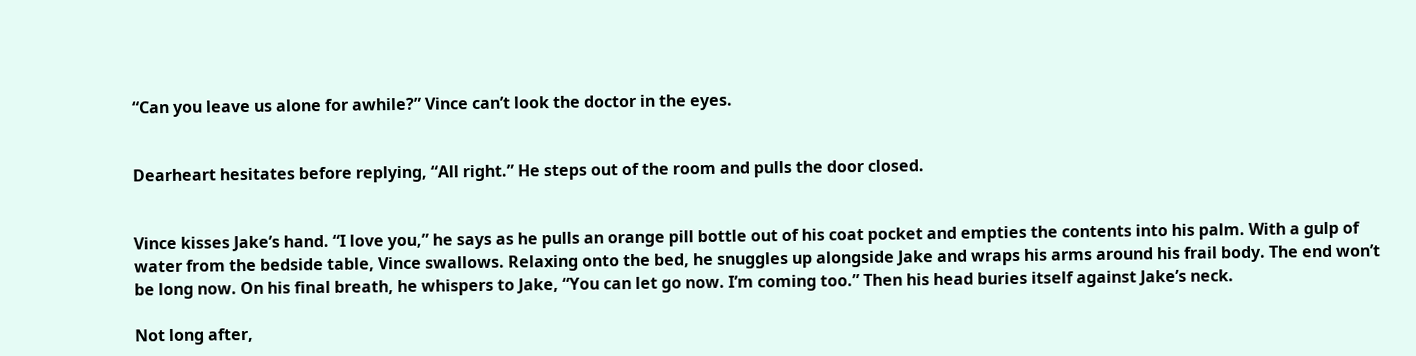“Can you leave us alone for awhile?” Vince can’t look the doctor in the eyes.


Dearheart hesitates before replying, “All right.” He steps out of the room and pulls the door closed.


Vince kisses Jake’s hand. “I love you,” he says as he pulls an orange pill bottle out of his coat pocket and empties the contents into his palm. With a gulp of water from the bedside table, Vince swallows. Relaxing onto the bed, he snuggles up alongside Jake and wraps his arms around his frail body. The end won’t be long now. On his final breath, he whispers to Jake, “You can let go now. I’m coming too.” Then his head buries itself against Jake’s neck.

Not long after,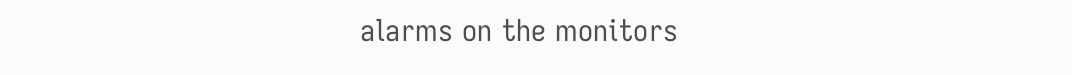alarms on the monitors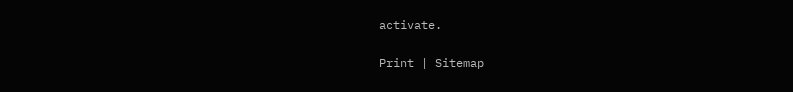activate.

Print | Sitemap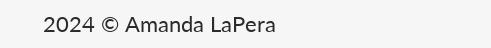2024 © Amanda LaPera